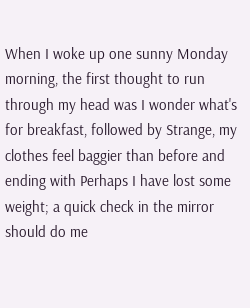When I woke up one sunny Monday morning, the first thought to run through my head was I wonder what's for breakfast, followed by Strange, my clothes feel baggier than before and ending with Perhaps I have lost some weight; a quick check in the mirror should do me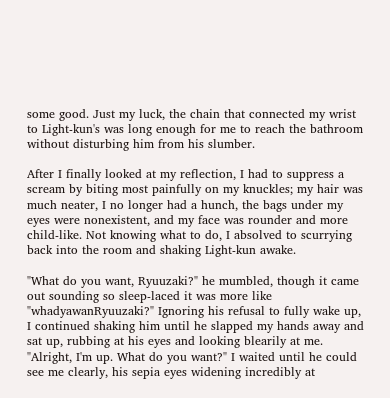some good. Just my luck, the chain that connected my wrist to Light-kun's was long enough for me to reach the bathroom without disturbing him from his slumber.

After I finally looked at my reflection, I had to suppress a scream by biting most painfully on my knuckles; my hair was much neater, I no longer had a hunch, the bags under my eyes were nonexistent, and my face was rounder and more child-like. Not knowing what to do, I absolved to scurrying back into the room and shaking Light-kun awake.

"What do you want, Ryuuzaki?" he mumbled, though it came out sounding so sleep-laced it was more like "whadyawanRyuuzaki?" Ignoring his refusal to fully wake up, I continued shaking him until he slapped my hands away and sat up, rubbing at his eyes and looking blearily at me. "Alright, I'm up. What do you want?" I waited until he could see me clearly, his sepia eyes widening incredibly at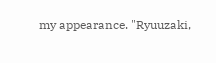my appearance. "Ryuuzaki,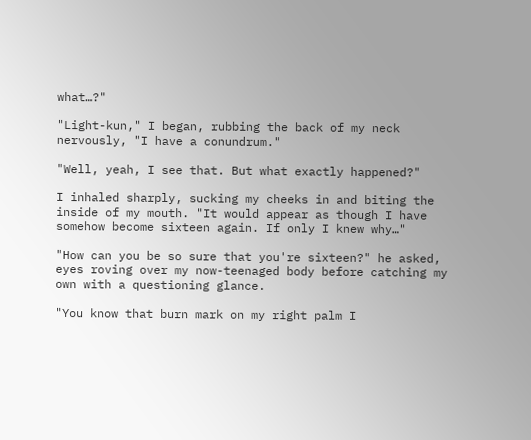what…?"

"Light-kun," I began, rubbing the back of my neck nervously, "I have a conundrum."

"Well, yeah, I see that. But what exactly happened?"

I inhaled sharply, sucking my cheeks in and biting the inside of my mouth. "It would appear as though I have somehow become sixteen again. If only I knew why…"

"How can you be so sure that you're sixteen?" he asked, eyes roving over my now-teenaged body before catching my own with a questioning glance.

"You know that burn mark on my right palm I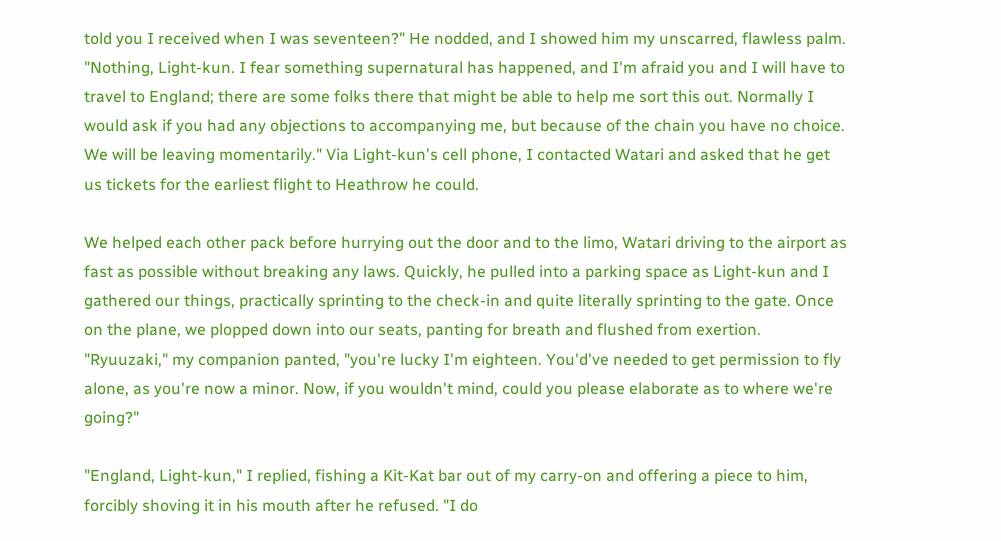told you I received when I was seventeen?" He nodded, and I showed him my unscarred, flawless palm. "Nothing, Light-kun. I fear something supernatural has happened, and I'm afraid you and I will have to travel to England; there are some folks there that might be able to help me sort this out. Normally I would ask if you had any objections to accompanying me, but because of the chain you have no choice. We will be leaving momentarily." Via Light-kun's cell phone, I contacted Watari and asked that he get us tickets for the earliest flight to Heathrow he could.

We helped each other pack before hurrying out the door and to the limo, Watari driving to the airport as fast as possible without breaking any laws. Quickly, he pulled into a parking space as Light-kun and I gathered our things, practically sprinting to the check-in and quite literally sprinting to the gate. Once on the plane, we plopped down into our seats, panting for breath and flushed from exertion. "Ryuuzaki," my companion panted, "you're lucky I'm eighteen. You'd've needed to get permission to fly alone, as you're now a minor. Now, if you wouldn't mind, could you please elaborate as to where we're going?"

"England, Light-kun," I replied, fishing a Kit-Kat bar out of my carry-on and offering a piece to him, forcibly shoving it in his mouth after he refused. "I do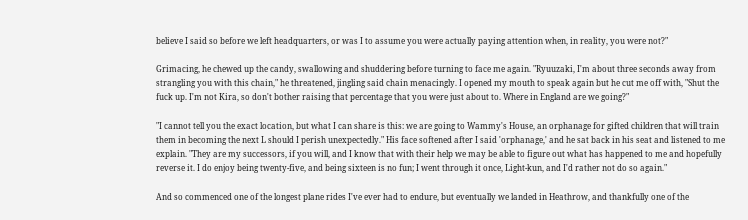believe I said so before we left headquarters, or was I to assume you were actually paying attention when, in reality, you were not?"

Grimacing, he chewed up the candy, swallowing and shuddering before turning to face me again. "Ryuuzaki, I'm about three seconds away from strangling you with this chain," he threatened, jingling said chain menacingly. I opened my mouth to speak again but he cut me off with, "Shut the fuck up. I'm not Kira, so don't bother raising that percentage that you were just about to. Where in England are we going?"

"I cannot tell you the exact location, but what I can share is this: we are going to Wammy's House, an orphanage for gifted children that will train them in becoming the next L should I perish unexpectedly." His face softened after I said 'orphanage,' and he sat back in his seat and listened to me explain. "They are my successors, if you will, and I know that with their help we may be able to figure out what has happened to me and hopefully reverse it. I do enjoy being twenty-five, and being sixteen is no fun; I went through it once, Light-kun, and I'd rather not do so again."

And so commenced one of the longest plane rides I've ever had to endure, but eventually we landed in Heathrow, and thankfully one of the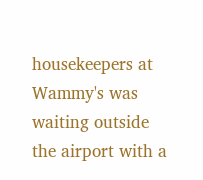housekeepers at Wammy's was waiting outside the airport with a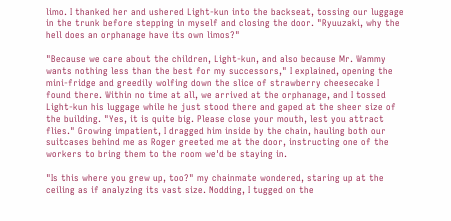limo. I thanked her and ushered Light-kun into the backseat, tossing our luggage in the trunk before stepping in myself and closing the door. "Ryuuzaki, why the hell does an orphanage have its own limos?"

"Because we care about the children, Light-kun, and also because Mr. Wammy wants nothing less than the best for my successors," I explained, opening the mini-fridge and greedily wolfing down the slice of strawberry cheesecake I found there. Within no time at all, we arrived at the orphanage, and I tossed Light-kun his luggage while he just stood there and gaped at the sheer size of the building. "Yes, it is quite big. Please close your mouth, lest you attract flies." Growing impatient, I dragged him inside by the chain, hauling both our suitcases behind me as Roger greeted me at the door, instructing one of the workers to bring them to the room we'd be staying in.

"Is this where you grew up, too?" my chainmate wondered, staring up at the ceiling as if analyzing its vast size. Nodding, I tugged on the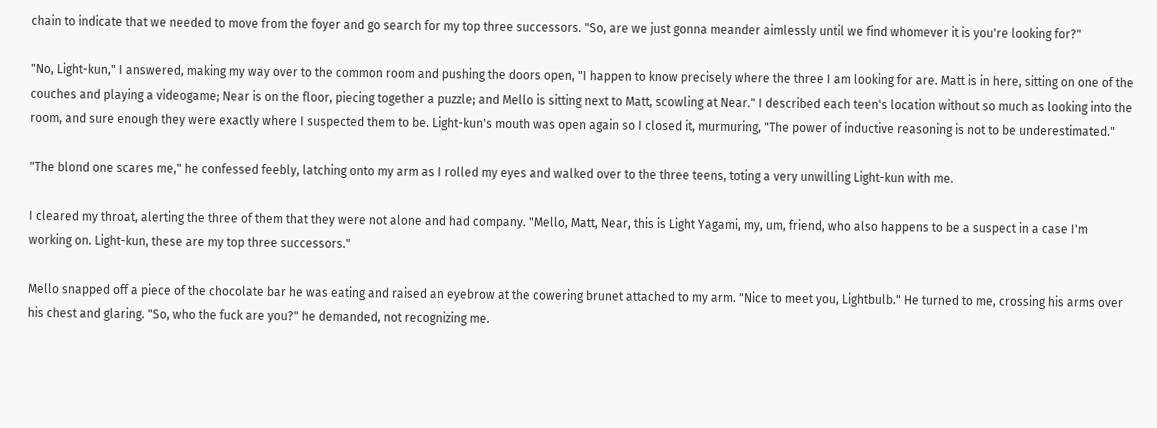chain to indicate that we needed to move from the foyer and go search for my top three successors. "So, are we just gonna meander aimlessly until we find whomever it is you're looking for?"

"No, Light-kun," I answered, making my way over to the common room and pushing the doors open, "I happen to know precisely where the three I am looking for are. Matt is in here, sitting on one of the couches and playing a videogame; Near is on the floor, piecing together a puzzle; and Mello is sitting next to Matt, scowling at Near." I described each teen's location without so much as looking into the room, and sure enough they were exactly where I suspected them to be. Light-kun's mouth was open again so I closed it, murmuring, "The power of inductive reasoning is not to be underestimated."

"The blond one scares me," he confessed feebly, latching onto my arm as I rolled my eyes and walked over to the three teens, toting a very unwilling Light-kun with me.

I cleared my throat, alerting the three of them that they were not alone and had company. "Mello, Matt, Near, this is Light Yagami, my, um, friend, who also happens to be a suspect in a case I'm working on. Light-kun, these are my top three successors."

Mello snapped off a piece of the chocolate bar he was eating and raised an eyebrow at the cowering brunet attached to my arm. "Nice to meet you, Lightbulb." He turned to me, crossing his arms over his chest and glaring. "So, who the fuck are you?" he demanded, not recognizing me.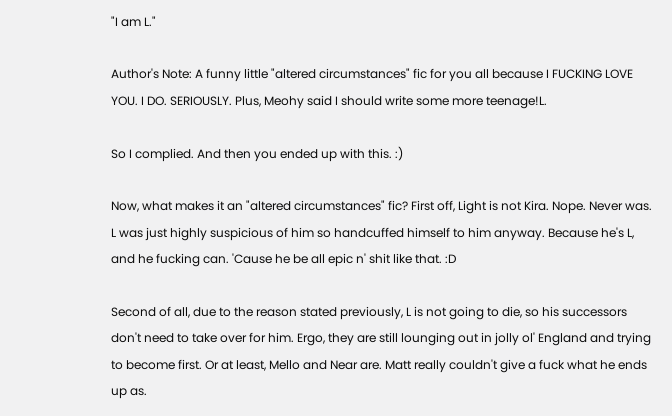"I am L."

Author's Note: A funny little "altered circumstances" fic for you all because I FUCKING LOVE YOU. I DO. SERIOUSLY. Plus, Meohy said I should write some more teenage!L.

So I complied. And then you ended up with this. :)

Now, what makes it an "altered circumstances" fic? First off, Light is not Kira. Nope. Never was. L was just highly suspicious of him so handcuffed himself to him anyway. Because he's L, and he fucking can. 'Cause he be all epic n' shit like that. :D

Second of all, due to the reason stated previously, L is not going to die, so his successors don't need to take over for him. Ergo, they are still lounging out in jolly ol' England and trying to become first. Or at least, Mello and Near are. Matt really couldn't give a fuck what he ends up as.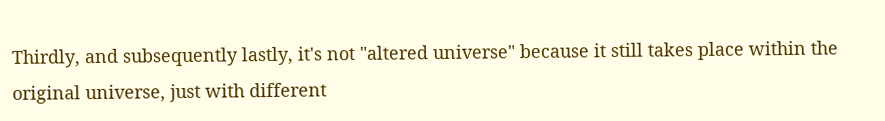Thirdly, and subsequently lastly, it's not "altered universe" because it still takes place within the original universe, just with different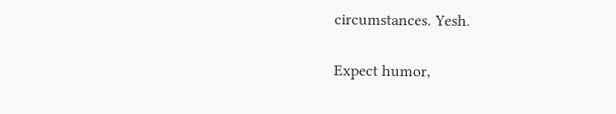circumstances. Yesh.

Expect humor,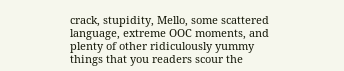crack, stupidity, Mello, some scattered language, extreme OOC moments, and plenty of other ridiculously yummy things that you readers scour the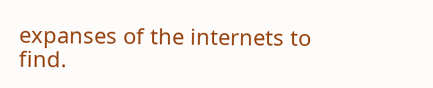expanses of the internets to find.